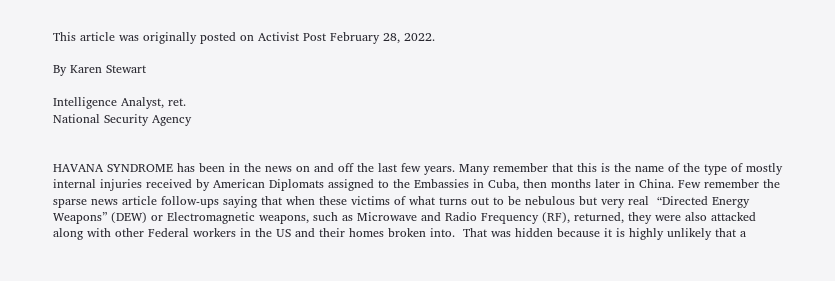This article was originally posted on Activist Post February 28, 2022.

By Karen Stewart

Intelligence Analyst, ret.
National Security Agency


HAVANA SYNDROME has been in the news on and off the last few years. Many remember that this is the name of the type of mostly internal injuries received by American Diplomats assigned to the Embassies in Cuba, then months later in China. Few remember the sparse news article follow-ups saying that when these victims of what turns out to be nebulous but very real  “Directed Energy Weapons” (DEW) or Electromagnetic weapons, such as Microwave and Radio Frequency (RF), returned, they were also attacked along with other Federal workers in the US and their homes broken into.  That was hidden because it is highly unlikely that a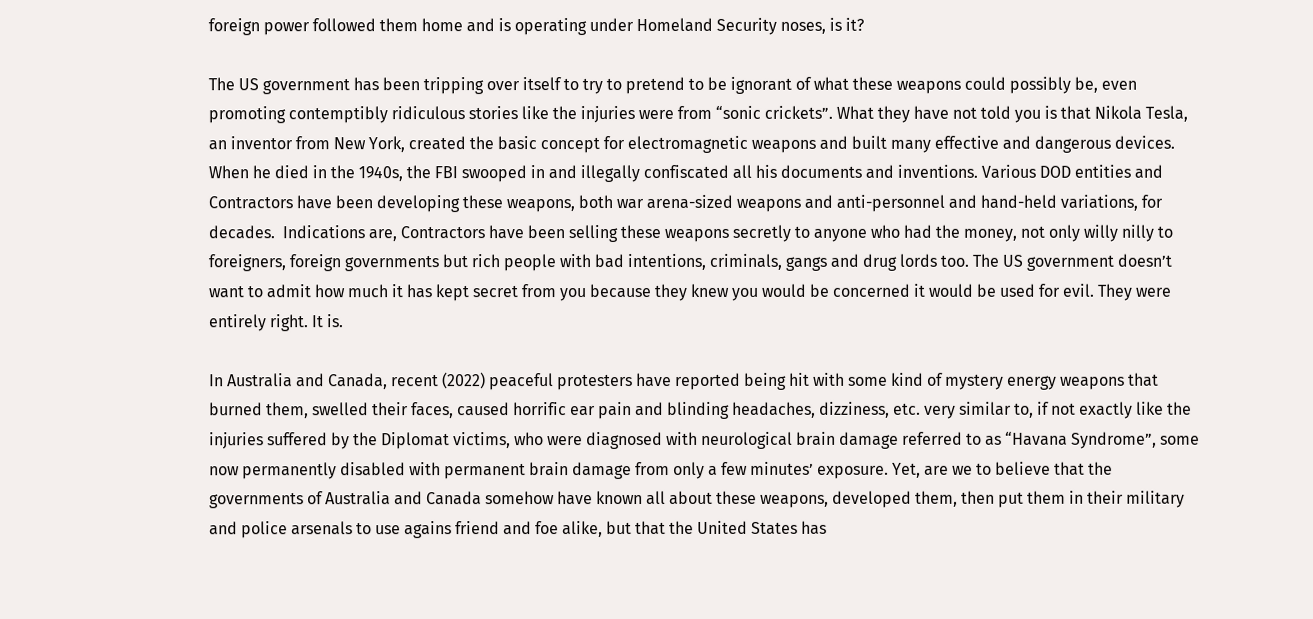foreign power followed them home and is operating under Homeland Security noses, is it?

The US government has been tripping over itself to try to pretend to be ignorant of what these weapons could possibly be, even promoting contemptibly ridiculous stories like the injuries were from “sonic crickets”. What they have not told you is that Nikola Tesla, an inventor from New York, created the basic concept for electromagnetic weapons and built many effective and dangerous devices. When he died in the 1940s, the FBI swooped in and illegally confiscated all his documents and inventions. Various DOD entities and Contractors have been developing these weapons, both war arena-sized weapons and anti-personnel and hand-held variations, for decades.  Indications are, Contractors have been selling these weapons secretly to anyone who had the money, not only willy nilly to foreigners, foreign governments but rich people with bad intentions, criminals, gangs and drug lords too. The US government doesn’t want to admit how much it has kept secret from you because they knew you would be concerned it would be used for evil. They were entirely right. It is.

In Australia and Canada, recent (2022) peaceful protesters have reported being hit with some kind of mystery energy weapons that burned them, swelled their faces, caused horrific ear pain and blinding headaches, dizziness, etc. very similar to, if not exactly like the injuries suffered by the Diplomat victims, who were diagnosed with neurological brain damage referred to as “Havana Syndrome”, some now permanently disabled with permanent brain damage from only a few minutes’ exposure. Yet, are we to believe that the governments of Australia and Canada somehow have known all about these weapons, developed them, then put them in their military and police arsenals to use agains friend and foe alike, but that the United States has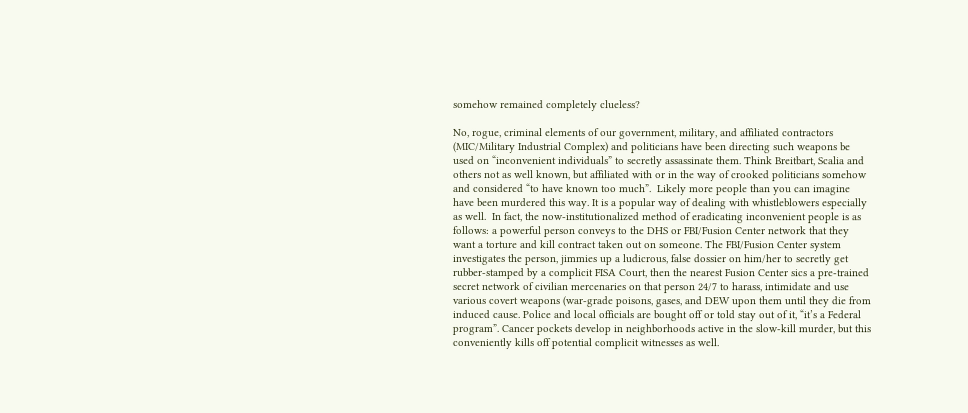somehow remained completely clueless?

No, rogue, criminal elements of our government, military, and affiliated contractors (MIC/Military Industrial Complex) and politicians have been directing such weapons be used on “inconvenient individuals” to secretly assassinate them. Think Breitbart, Scalia and others not as well known, but affiliated with or in the way of crooked politicians somehow and considered “to have known too much”.  Likely more people than you can imagine have been murdered this way. It is a popular way of dealing with whistleblowers especially as well.  In fact, the now-institutionalized method of eradicating inconvenient people is as follows: a powerful person conveys to the DHS or FBI/Fusion Center network that they want a torture and kill contract taken out on someone. The FBI/Fusion Center system investigates the person, jimmies up a ludicrous, false dossier on him/her to secretly get rubber-stamped by a complicit FISA Court, then the nearest Fusion Center sics a pre-trained secret network of civilian mercenaries on that person 24/7 to harass, intimidate and use various covert weapons (war-grade poisons, gases, and DEW upon them until they die from induced cause. Police and local officials are bought off or told stay out of it, “it’s a Federal program”. Cancer pockets develop in neighborhoods active in the slow-kill murder, but this conveniently kills off potential complicit witnesses as well.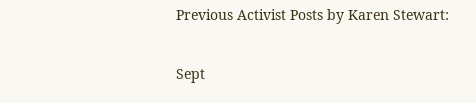Previous Activist Posts by Karen Stewart:

Sept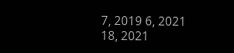7, 2019 6, 2021 18, 2021